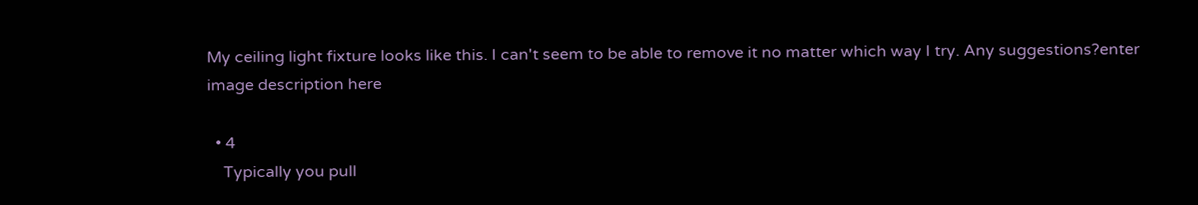My ceiling light fixture looks like this. I can't seem to be able to remove it no matter which way I try. Any suggestions?enter image description here

  • 4
    Typically you pull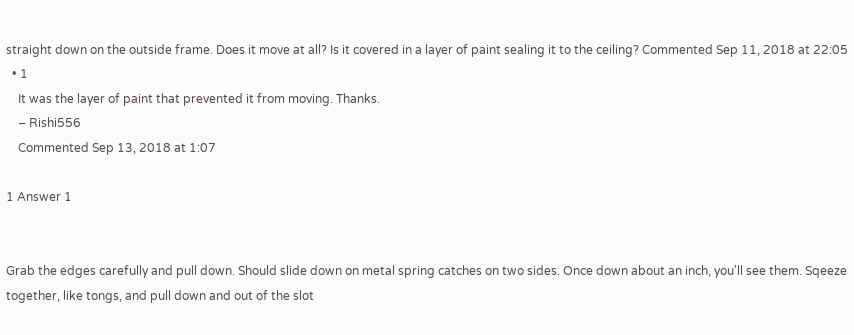straight down on the outside frame. Does it move at all? Is it covered in a layer of paint sealing it to the ceiling? Commented Sep 11, 2018 at 22:05
  • 1
    It was the layer of paint that prevented it from moving. Thanks.
    – Rishi556
    Commented Sep 13, 2018 at 1:07

1 Answer 1


Grab the edges carefully and pull down. Should slide down on metal spring catches on two sides. Once down about an inch, you'll see them. Sqeeze together, like tongs, and pull down and out of the slot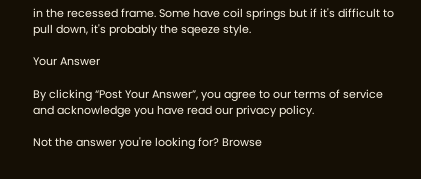in the recessed frame. Some have coil springs but if it's difficult to pull down, it's probably the sqeeze style.

Your Answer

By clicking “Post Your Answer”, you agree to our terms of service and acknowledge you have read our privacy policy.

Not the answer you're looking for? Browse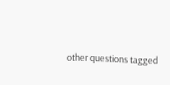other questions tagged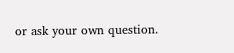or ask your own question.